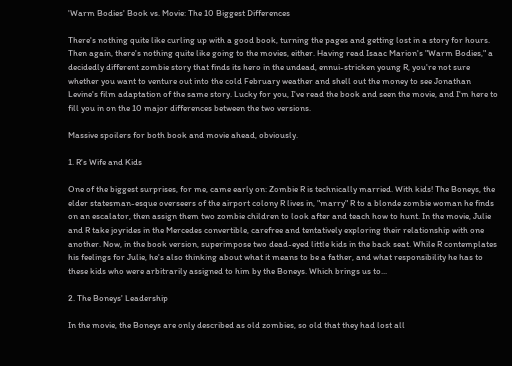'Warm Bodies' Book vs. Movie: The 10 Biggest Differences

There's nothing quite like curling up with a good book, turning the pages and getting lost in a story for hours. Then again, there's nothing quite like going to the movies, either. Having read Isaac Marion's "Warm Bodies," a decidedly different zombie story that finds its hero in the undead, ennui-stricken young R, you're not sure whether you want to venture out into the cold February weather and shell out the money to see Jonathan Levine's film adaptation of the same story. Lucky for you, I've read the book and seen the movie, and I'm here to fill you in on the 10 major differences between the two versions.

Massive spoilers for both book and movie ahead, obviously.

1. R's Wife and Kids

One of the biggest surprises, for me, came early on: Zombie R is technically married. With kids! The Boneys, the elder statesman-esque overseers of the airport colony R lives in, "marry" R to a blonde zombie woman he finds on an escalator, then assign them two zombie children to look after and teach how to hunt. In the movie, Julie and R take joyrides in the Mercedes convertible, carefree and tentatively exploring their relationship with one another. Now, in the book version, superimpose two dead-eyed little kids in the back seat. While R contemplates his feelings for Julie, he's also thinking about what it means to be a father, and what responsibility he has to these kids who were arbitrarily assigned to him by the Boneys. Which brings us to...

2. The Boneys' Leadership

In the movie, the Boneys are only described as old zombies, so old that they had lost all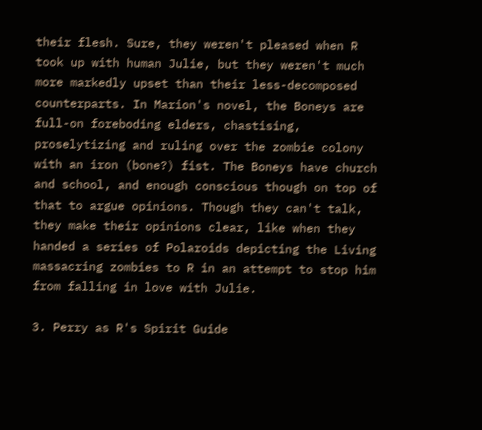their flesh. Sure, they weren't pleased when R took up with human Julie, but they weren't much more markedly upset than their less-decomposed counterparts. In Marion's novel, the Boneys are full-on foreboding elders, chastising, proselytizing and ruling over the zombie colony with an iron (bone?) fist. The Boneys have church and school, and enough conscious though on top of that to argue opinions. Though they can't talk, they make their opinions clear, like when they handed a series of Polaroids depicting the Living massacring zombies to R in an attempt to stop him from falling in love with Julie.

3. Perry as R's Spirit Guide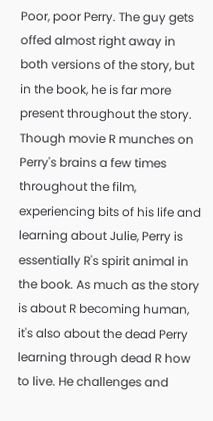Poor, poor Perry. The guy gets offed almost right away in both versions of the story, but in the book, he is far more present throughout the story. Though movie R munches on Perry's brains a few times throughout the film, experiencing bits of his life and learning about Julie, Perry is essentially R's spirit animal in the book. As much as the story is about R becoming human, it's also about the dead Perry learning through dead R how to live. He challenges and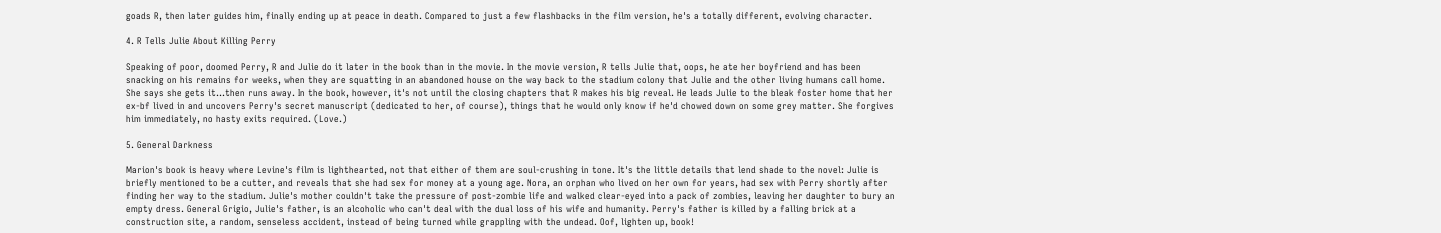goads R, then later guides him, finally ending up at peace in death. Compared to just a few flashbacks in the film version, he's a totally different, evolving character.

4. R Tells Julie About Killing Perry

Speaking of poor, doomed Perry, R and Julie do it later in the book than in the movie. In the movie version, R tells Julie that, oops, he ate her boyfriend and has been snacking on his remains for weeks, when they are squatting in an abandoned house on the way back to the stadium colony that Julie and the other living humans call home. She says she gets it...then runs away. In the book, however, it's not until the closing chapters that R makes his big reveal. He leads Julie to the bleak foster home that her ex-bf lived in and uncovers Perry's secret manuscript (dedicated to her, of course), things that he would only know if he'd chowed down on some grey matter. She forgives him immediately, no hasty exits required. (Love.)

5. General Darkness

Marion's book is heavy where Levine's film is lighthearted, not that either of them are soul-crushing in tone. It's the little details that lend shade to the novel: Julie is briefly mentioned to be a cutter, and reveals that she had sex for money at a young age. Nora, an orphan who lived on her own for years, had sex with Perry shortly after finding her way to the stadium. Julie's mother couldn't take the pressure of post-zombie life and walked clear-eyed into a pack of zombies, leaving her daughter to bury an empty dress. General Grigio, Julie's father, is an alcoholic who can't deal with the dual loss of his wife and humanity. Perry's father is killed by a falling brick at a construction site, a random, senseless accident, instead of being turned while grappling with the undead. Oof, lighten up, book!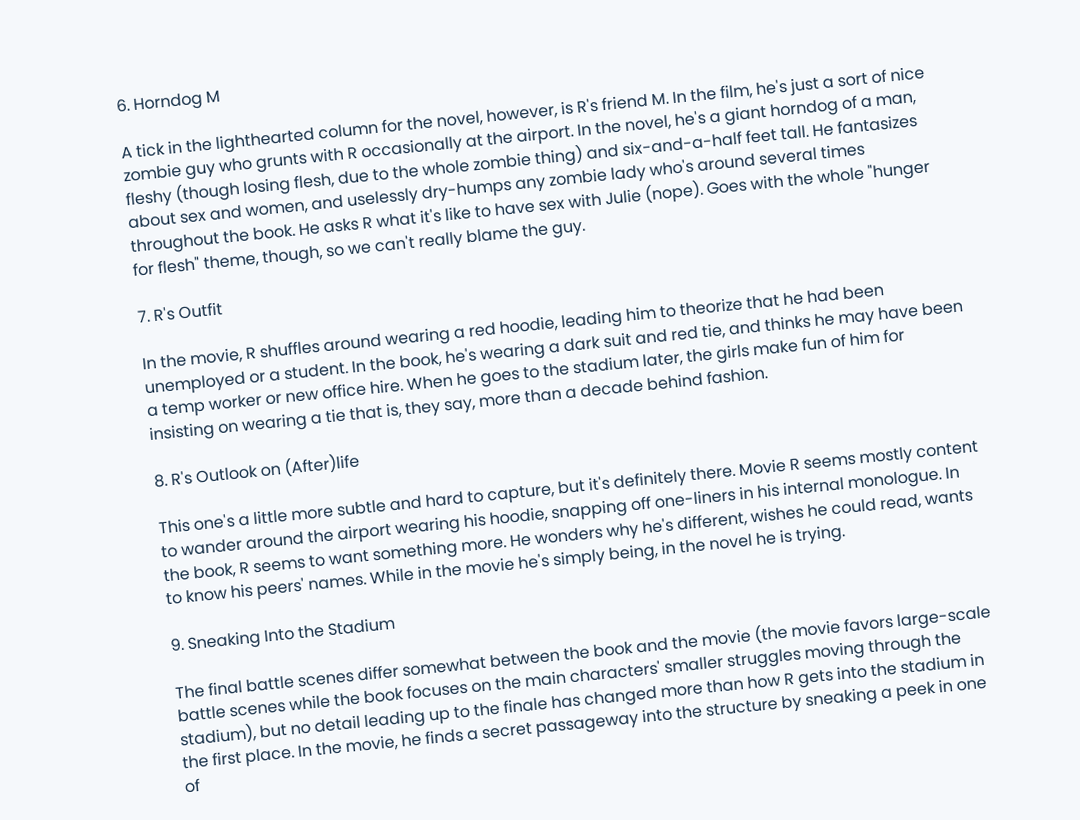6. Horndog M

A tick in the lighthearted column for the novel, however, is R's friend M. In the film, he's just a sort of nice zombie guy who grunts with R occasionally at the airport. In the novel, he's a giant horndog of a man, fleshy (though losing flesh, due to the whole zombie thing) and six-and-a-half feet tall. He fantasizes about sex and women, and uselessly dry-humps any zombie lady who's around several times throughout the book. He asks R what it's like to have sex with Julie (nope). Goes with the whole "hunger for flesh" theme, though, so we can't really blame the guy.

7. R's Outfit

In the movie, R shuffles around wearing a red hoodie, leading him to theorize that he had been unemployed or a student. In the book, he's wearing a dark suit and red tie, and thinks he may have been a temp worker or new office hire. When he goes to the stadium later, the girls make fun of him for insisting on wearing a tie that is, they say, more than a decade behind fashion.

8. R's Outlook on (After)life

This one's a little more subtle and hard to capture, but it's definitely there. Movie R seems mostly content to wander around the airport wearing his hoodie, snapping off one-liners in his internal monologue. In the book, R seems to want something more. He wonders why he's different, wishes he could read, wants to know his peers' names. While in the movie he's simply being, in the novel he is trying.

9. Sneaking Into the Stadium

The final battle scenes differ somewhat between the book and the movie (the movie favors large-scale battle scenes while the book focuses on the main characters' smaller struggles moving through the stadium), but no detail leading up to the finale has changed more than how R gets into the stadium in the first place. In the movie, he finds a secret passageway into the structure by sneaking a peek in one of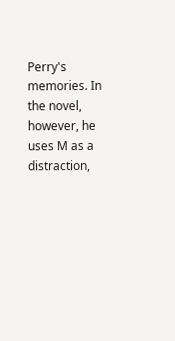Perry's memories. In the novel, however, he uses M as a distraction,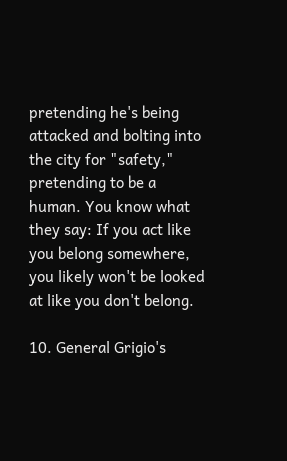pretending he's being attacked and bolting into the city for "safety," pretending to be a human. You know what they say: If you act like you belong somewhere, you likely won't be looked at like you don't belong.

10. General Grigio's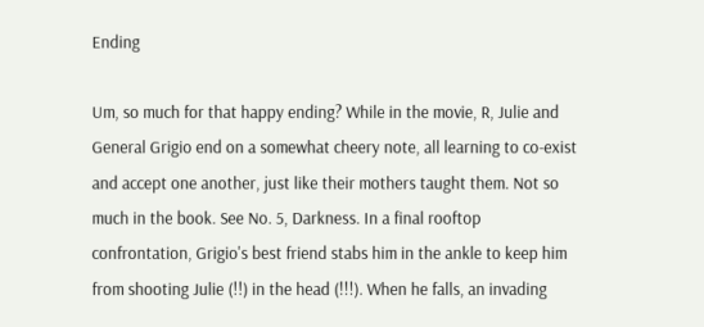Ending

Um, so much for that happy ending? While in the movie, R, Julie and General Grigio end on a somewhat cheery note, all learning to co-exist and accept one another, just like their mothers taught them. Not so much in the book. See No. 5, Darkness. In a final rooftop confrontation, Grigio's best friend stabs him in the ankle to keep him from shooting Julie (!!) in the head (!!!). When he falls, an invading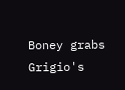Boney grabs Grigio's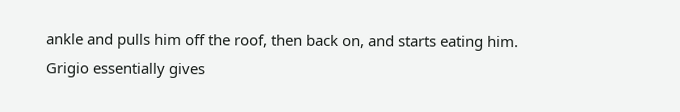ankle and pulls him off the roof, then back on, and starts eating him. Grigio essentially gives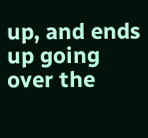up, and ends up going over the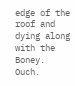edge of the roof and dying along with the Boney. Ouch.